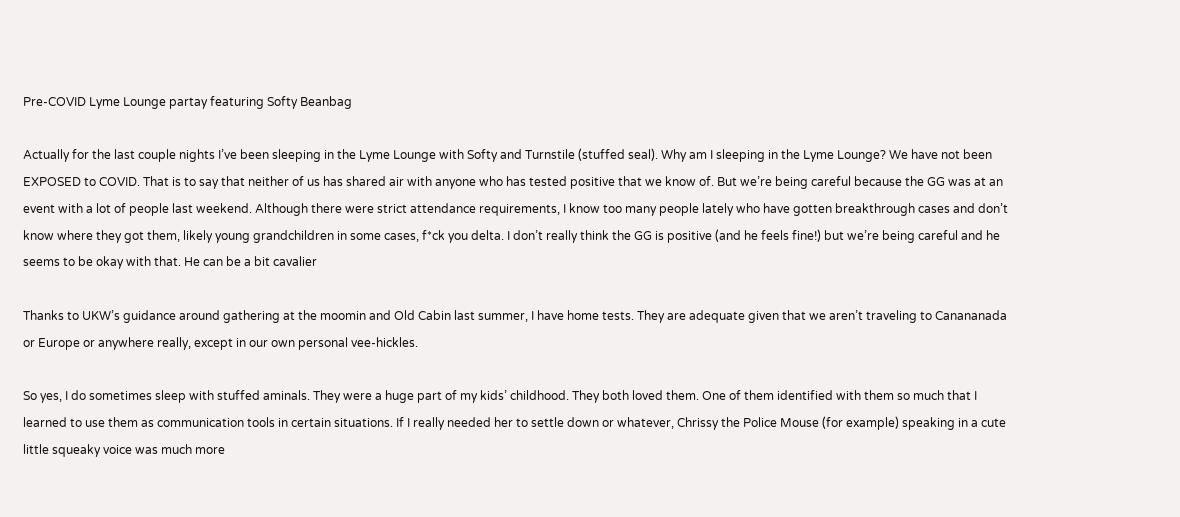Pre-COVID Lyme Lounge partay featuring Softy Beanbag

Actually for the last couple nights I’ve been sleeping in the Lyme Lounge with Softy and Turnstile (stuffed seal). Why am I sleeping in the Lyme Lounge? We have not been EXPOSED to COVID. That is to say that neither of us has shared air with anyone who has tested positive that we know of. But we’re being careful because the GG was at an event with a lot of people last weekend. Although there were strict attendance requirements, I know too many people lately who have gotten breakthrough cases and don’t know where they got them, likely young grandchildren in some cases, f*ck you delta. I don’t really think the GG is positive (and he feels fine!) but we’re being careful and he seems to be okay with that. He can be a bit cavalier

Thanks to UKW’s guidance around gathering at the moomin and Old Cabin last summer, I have home tests. They are adequate given that we aren’t traveling to Canananada or Europe or anywhere really, except in our own personal vee-hickles.

So yes, I do sometimes sleep with stuffed aminals. They were a huge part of my kids’ childhood. They both loved them. One of them identified with them so much that I learned to use them as communication tools in certain situations. If I really needed her to settle down or whatever, Chrissy the Police Mouse (for example) speaking in a cute little squeaky voice was much more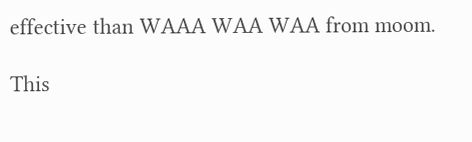effective than WAAA WAA WAA from moom.

This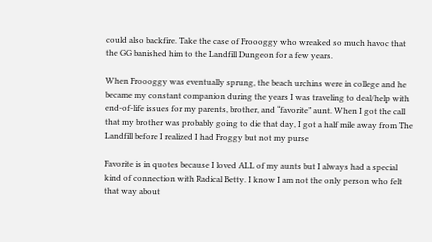could also backfire. Take the case of Froooggy who wreaked so much havoc that the GG banished him to the Landfill Dungeon for a few years.

When Froooggy was eventually sprung, the beach urchins were in college and he became my constant companion during the years I was traveling to deal/help with end-of-life issues for my parents, brother, and “favorite” aunt. When I got the call that my brother was probably going to die that day, I got a half mile away from The Landfill before I realized I had Froggy but not my purse

Favorite is in quotes because I loved ALL of my aunts but I always had a special kind of connection with Radical Betty. I know I am not the only person who felt that way about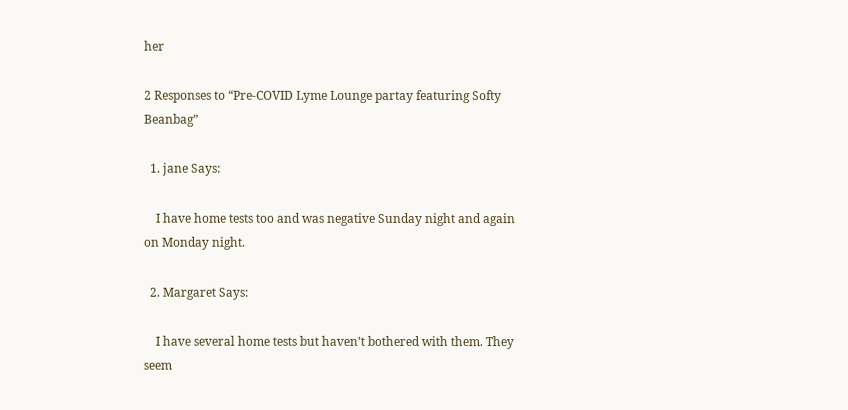her

2 Responses to “Pre-COVID Lyme Lounge partay featuring Softy Beanbag”

  1. jane Says:

    I have home tests too and was negative Sunday night and again on Monday night.

  2. Margaret Says:

    I have several home tests but haven’t bothered with them. They seem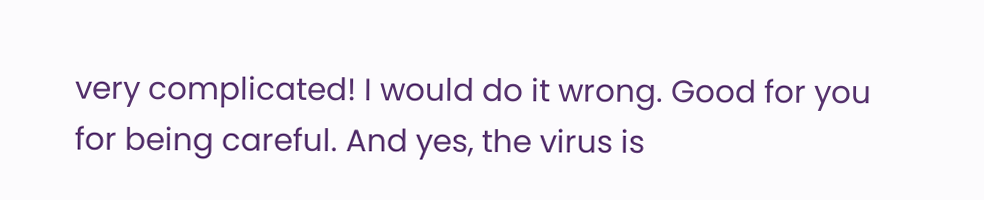very complicated! I would do it wrong. Good for you for being careful. And yes, the virus is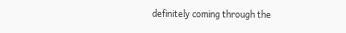definitely coming through the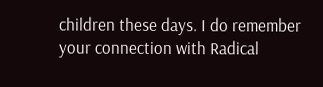children these days. I do remember your connection with Radical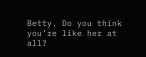Betty. Do you think you’re like her at all?